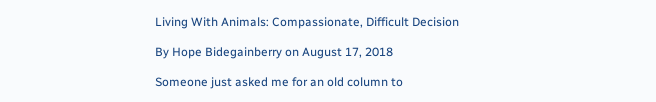Living With Animals: Compassionate, Difficult Decision

By Hope Bidegainberry on August 17, 2018

Someone just asked me for an old column to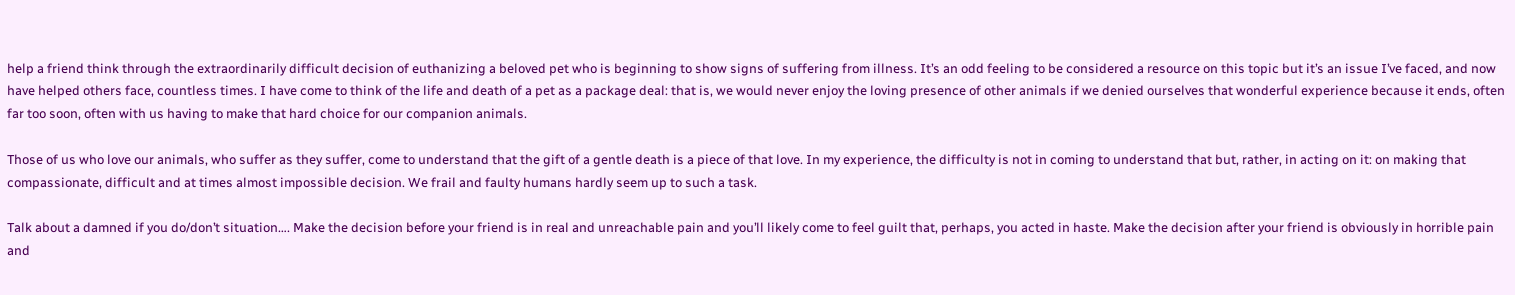help a friend think through the extraordinarily difficult decision of euthanizing a beloved pet who is beginning to show signs of suffering from illness. It’s an odd feeling to be considered a resource on this topic but it’s an issue I’ve faced, and now have helped others face, countless times. I have come to think of the life and death of a pet as a package deal: that is, we would never enjoy the loving presence of other animals if we denied ourselves that wonderful experience because it ends, often far too soon, often with us having to make that hard choice for our companion animals.

Those of us who love our animals, who suffer as they suffer, come to understand that the gift of a gentle death is a piece of that love. In my experience, the difficulty is not in coming to understand that but, rather, in acting on it: on making that compassionate, difficult and at times almost impossible decision. We frail and faulty humans hardly seem up to such a task.

Talk about a damned if you do/don’t situation…. Make the decision before your friend is in real and unreachable pain and you’ll likely come to feel guilt that, perhaps, you acted in haste. Make the decision after your friend is obviously in horrible pain and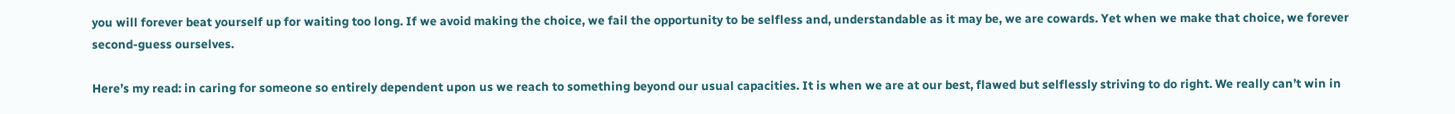you will forever beat yourself up for waiting too long. If we avoid making the choice, we fail the opportunity to be selfless and, understandable as it may be, we are cowards. Yet when we make that choice, we forever second-guess ourselves.

Here’s my read: in caring for someone so entirely dependent upon us we reach to something beyond our usual capacities. It is when we are at our best, flawed but selflessly striving to do right. We really can’t win in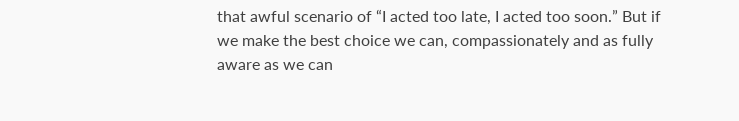that awful scenario of “I acted too late, I acted too soon.” But if we make the best choice we can, compassionately and as fully aware as we can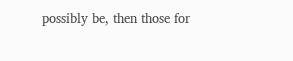possibly be, then those for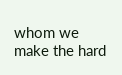whom we make the hard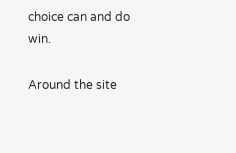choice can and do win.

Around the site